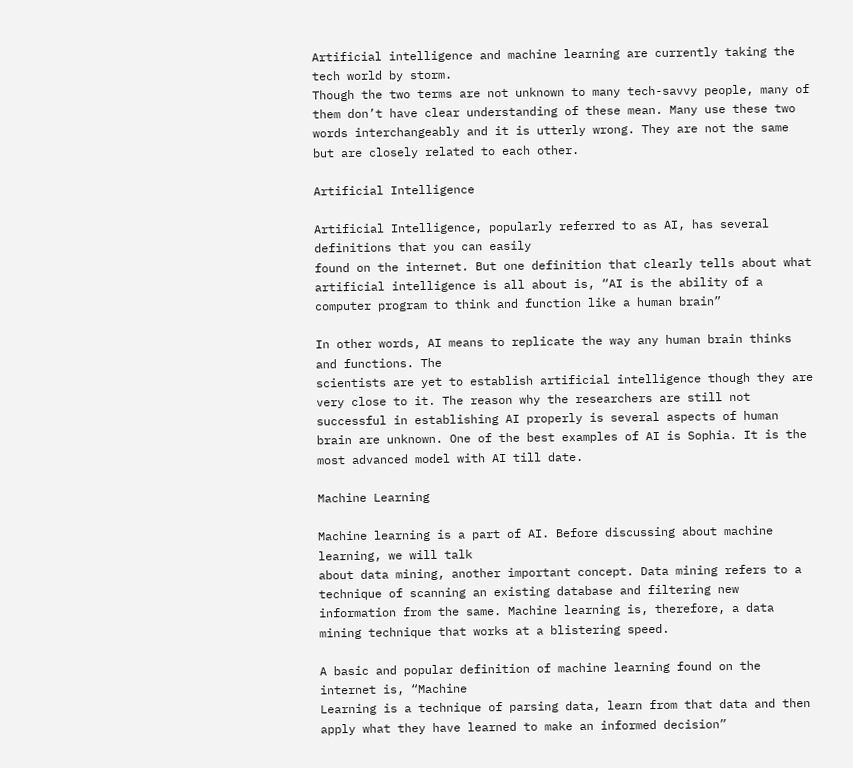Artificial intelligence and machine learning are currently taking the tech world by storm.
Though the two terms are not unknown to many tech-savvy people, many of them don’t have clear understanding of these mean. Many use these two words interchangeably and it is utterly wrong. They are not the same but are closely related to each other.

Artificial Intelligence

Artificial Intelligence, popularly referred to as AI, has several definitions that you can easily
found on the internet. But one definition that clearly tells about what artificial intelligence is all about is, “AI is the ability of a computer program to think and function like a human brain”

In other words, AI means to replicate the way any human brain thinks and functions. The
scientists are yet to establish artificial intelligence though they are very close to it. The reason why the researchers are still not successful in establishing AI properly is several aspects of human brain are unknown. One of the best examples of AI is Sophia. It is the most advanced model with AI till date.

Machine Learning

Machine learning is a part of AI. Before discussing about machine learning, we will talk
about data mining, another important concept. Data mining refers to a technique of scanning an existing database and filtering new information from the same. Machine learning is, therefore, a data mining technique that works at a blistering speed.

A basic and popular definition of machine learning found on the internet is, “Machine
Learning is a technique of parsing data, learn from that data and then apply what they have learned to make an informed decision”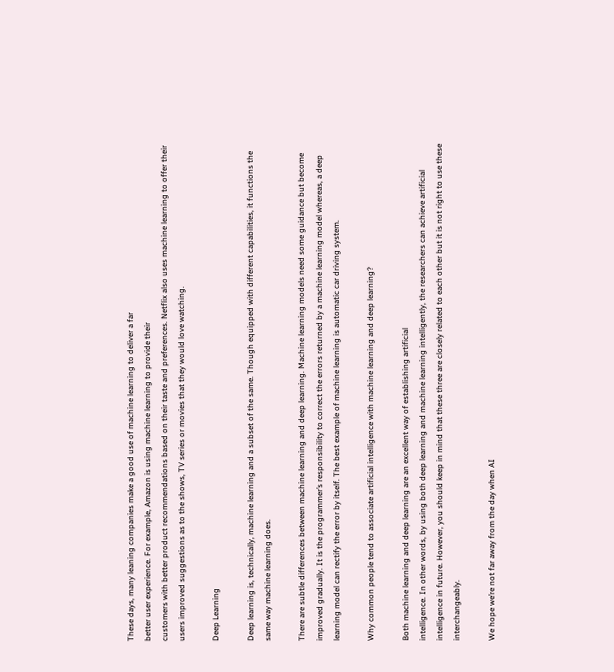These days, many leaning companies make a good use of machine learning to deliver a far
better user experience. For example, Amazon is using machine learning to provide their
customers with better product recommendations based on their taste and preferences. Netflix also uses machine learning to offer their users improved suggestions as to the shows, TV series or movies that they would love watching.

Deep Learning

Deep learning is, technically, machine learning and a subset of the same. Though equipped with different capabilities, it functions the same way machine learning does.

There are subtle differences between machine learning and deep learning. Machine learning models need some guidance but become improved gradually. It is the programmer’s responsibility to correct the errors returned by a machine learning model whereas, a deep learning model can rectify the error by itself. The best example of machine learning is automatic car driving system.

Why common people tend to associate artificial intelligence with machine learning and deep learning?

Both machine learning and deep learning are an excellent way of establishing artificial
intelligence. In other words, by using both deep learning and machine learning intelligently, the researchers can achieve artificial intelligence in future. However, you should keep in mind that these three are closely related to each other but it is not right to use these interchangeably.

We hope we’re not far away from the day when AI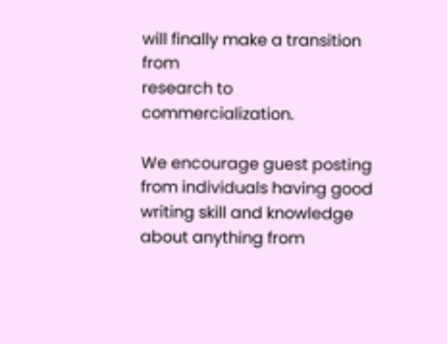will finally make a transition from
research to commercialization.

We encourage guest posting from individuals having good writing skill and knowledge about anything from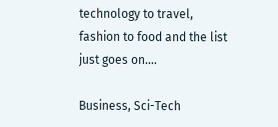technology to travel, fashion to food and the list just goes on….

Business, Sci-Tech